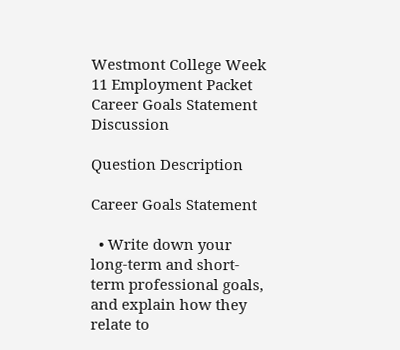Westmont College Week 11 Employment Packet Career Goals Statement Discussion

Question Description

Career Goals Statement

  • Write down your long-term and short-term professional goals, and explain how they relate to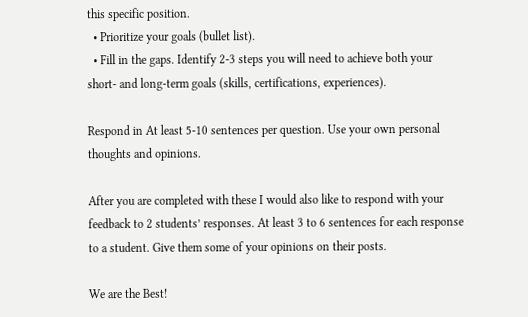this specific position.
  • Prioritize your goals (bullet list).
  • Fill in the gaps. Identify 2-3 steps you will need to achieve both your short- and long-term goals (skills, certifications, experiences).

Respond in At least 5-10 sentences per question. Use your own personal thoughts and opinions.

After you are completed with these I would also like to respond with your feedback to 2 students’ responses. At least 3 to 6 sentences for each response to a student. Give them some of your opinions on their posts.

We are the Best!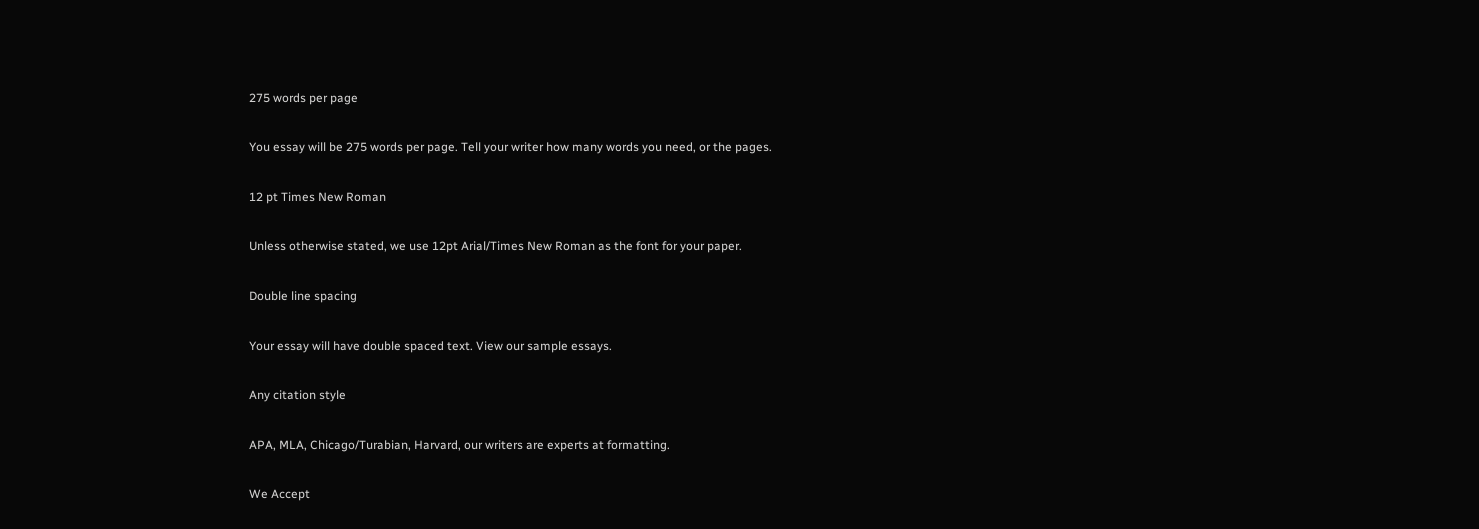275 words per page

You essay will be 275 words per page. Tell your writer how many words you need, or the pages.

12 pt Times New Roman

Unless otherwise stated, we use 12pt Arial/Times New Roman as the font for your paper.

Double line spacing

Your essay will have double spaced text. View our sample essays.

Any citation style

APA, MLA, Chicago/Turabian, Harvard, our writers are experts at formatting.

We Accept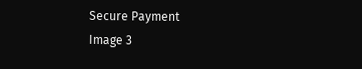Secure Payment
Image 3